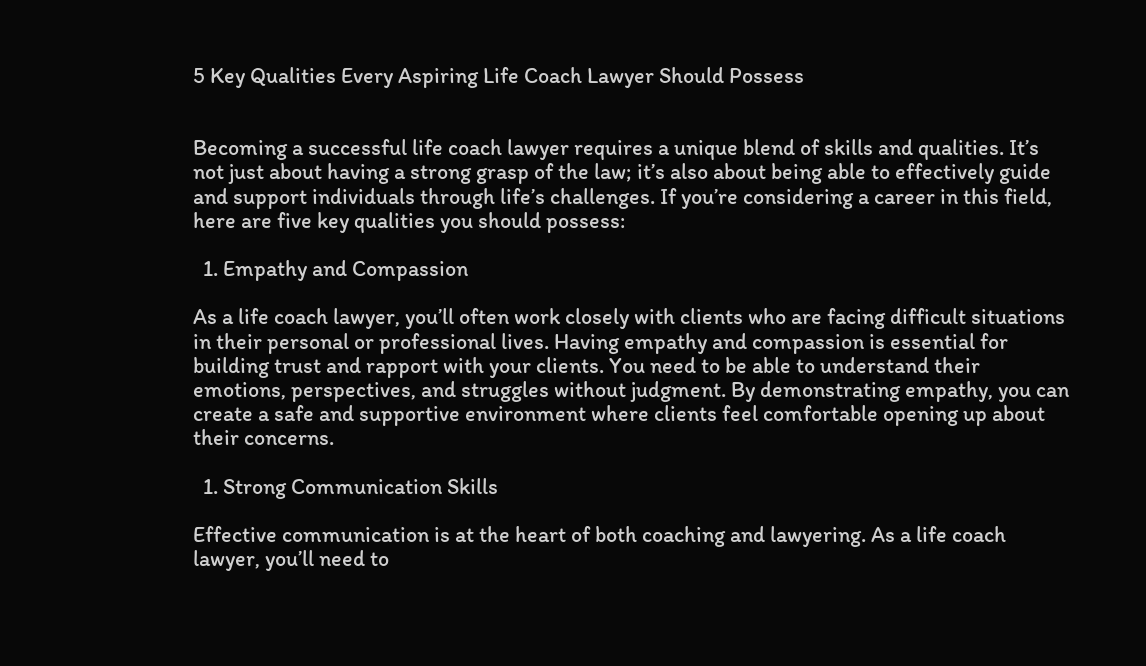5 Key Qualities Every Aspiring Life Coach Lawyer Should Possess


Becoming a successful life coach lawyer requires a unique blend of skills and qualities. It’s not just about having a strong grasp of the law; it’s also about being able to effectively guide and support individuals through life’s challenges. If you’re considering a career in this field, here are five key qualities you should possess:

  1. Empathy and Compassion

As a life coach lawyer, you’ll often work closely with clients who are facing difficult situations in their personal or professional lives. Having empathy and compassion is essential for building trust and rapport with your clients. You need to be able to understand their emotions, perspectives, and struggles without judgment. By demonstrating empathy, you can create a safe and supportive environment where clients feel comfortable opening up about their concerns.

  1. Strong Communication Skills

Effective communication is at the heart of both coaching and lawyering. As a life coach lawyer, you’ll need to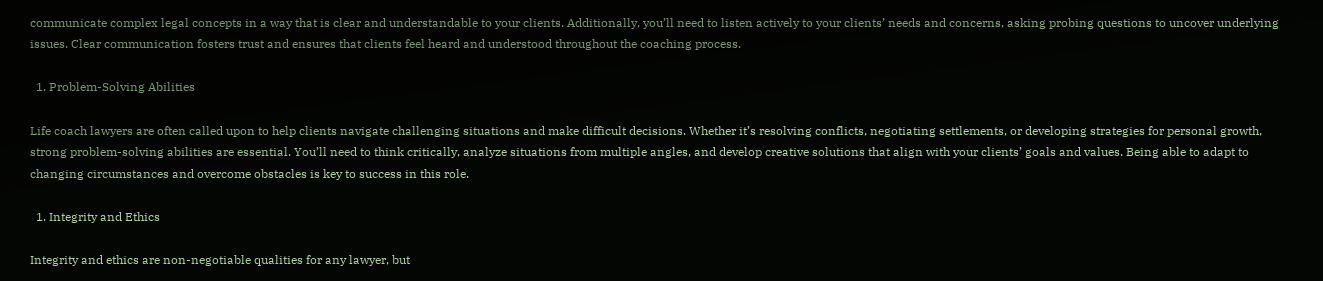communicate complex legal concepts in a way that is clear and understandable to your clients. Additionally, you’ll need to listen actively to your clients’ needs and concerns, asking probing questions to uncover underlying issues. Clear communication fosters trust and ensures that clients feel heard and understood throughout the coaching process.

  1. Problem-Solving Abilities

Life coach lawyers are often called upon to help clients navigate challenging situations and make difficult decisions. Whether it’s resolving conflicts, negotiating settlements, or developing strategies for personal growth, strong problem-solving abilities are essential. You’ll need to think critically, analyze situations from multiple angles, and develop creative solutions that align with your clients’ goals and values. Being able to adapt to changing circumstances and overcome obstacles is key to success in this role.

  1. Integrity and Ethics

Integrity and ethics are non-negotiable qualities for any lawyer, but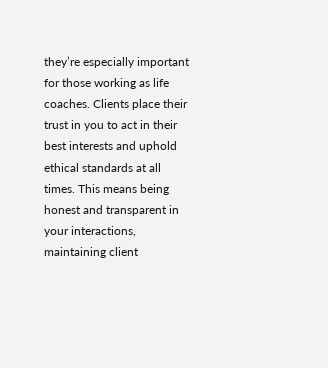they’re especially important for those working as life coaches. Clients place their trust in you to act in their best interests and uphold ethical standards at all times. This means being honest and transparent in your interactions, maintaining client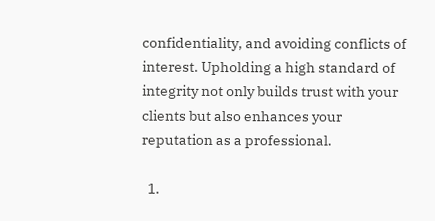confidentiality, and avoiding conflicts of interest. Upholding a high standard of integrity not only builds trust with your clients but also enhances your reputation as a professional.

  1.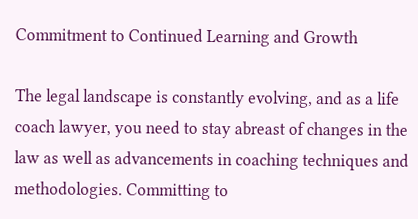Commitment to Continued Learning and Growth

The legal landscape is constantly evolving, and as a life coach lawyer, you need to stay abreast of changes in the law as well as advancements in coaching techniques and methodologies. Committing to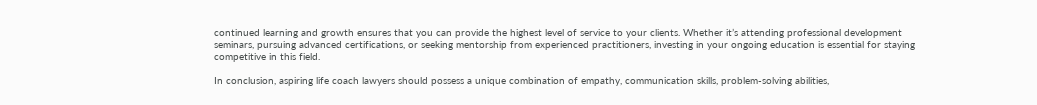continued learning and growth ensures that you can provide the highest level of service to your clients. Whether it’s attending professional development seminars, pursuing advanced certifications, or seeking mentorship from experienced practitioners, investing in your ongoing education is essential for staying competitive in this field.

In conclusion, aspiring life coach lawyers should possess a unique combination of empathy, communication skills, problem-solving abilities,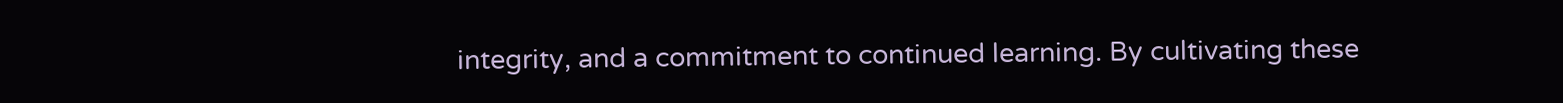integrity, and a commitment to continued learning. By cultivating these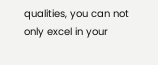qualities, you can not only excel in your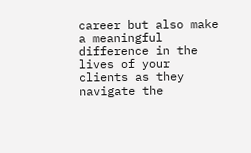career but also make a meaningful difference in the lives of your clients as they navigate the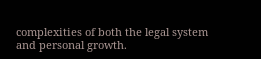complexities of both the legal system and personal growth.